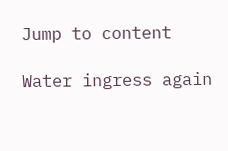Jump to content

Water ingress again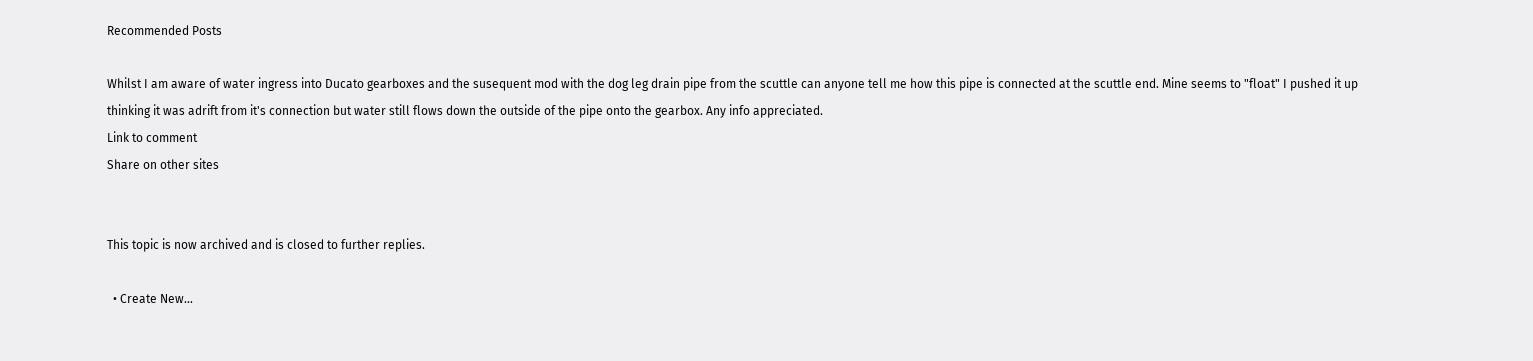Recommended Posts

Whilst I am aware of water ingress into Ducato gearboxes and the susequent mod with the dog leg drain pipe from the scuttle can anyone tell me how this pipe is connected at the scuttle end. Mine seems to "float" I pushed it up thinking it was adrift from it's connection but water still flows down the outside of the pipe onto the gearbox. Any info appreciated.
Link to comment
Share on other sites


This topic is now archived and is closed to further replies.

  • Create New...